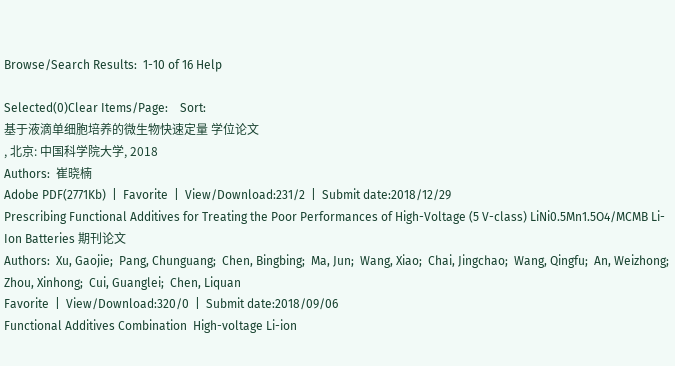Browse/Search Results:  1-10 of 16 Help

Selected(0)Clear Items/Page:    Sort:
基于液滴单细胞培养的微生物快速定量 学位论文
, 北京: 中国科学院大学, 2018
Authors:  崔晓楠
Adobe PDF(2771Kb)  |  Favorite  |  View/Download:231/2  |  Submit date:2018/12/29
Prescribing Functional Additives for Treating the Poor Performances of High-Voltage (5 V-class) LiNi0.5Mn1.5O4/MCMB Li-Ion Batteries 期刊论文
Authors:  Xu, Gaojie;  Pang, Chunguang;  Chen, Bingbing;  Ma, Jun;  Wang, Xiao;  Chai, Jingchao;  Wang, Qingfu;  An, Weizhong;  Zhou, Xinhong;  Cui, Guanglei;  Chen, Liquan
Favorite  |  View/Download:320/0  |  Submit date:2018/09/06
Functional Additives Combination  High-voltage Li-ion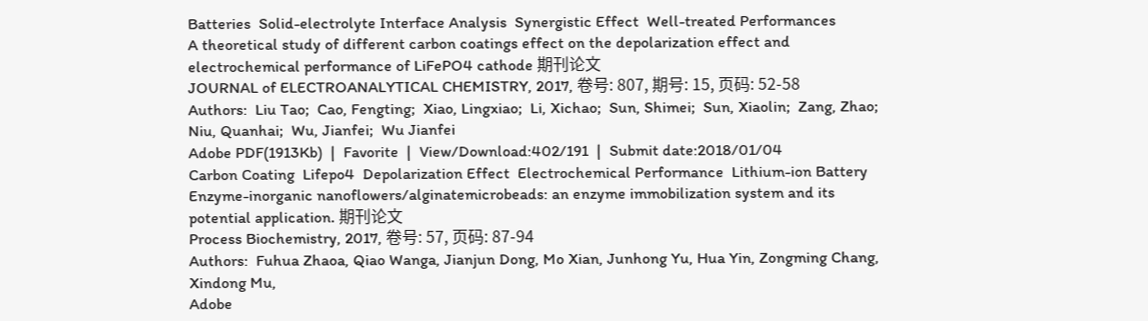Batteries  Solid-electrolyte Interface Analysis  Synergistic Effect  Well-treated Performances
A theoretical study of different carbon coatings effect on the depolarization effect and electrochemical performance of LiFePO4 cathode 期刊论文
JOURNAL of ELECTROANALYTICAL CHEMISTRY, 2017, 卷号: 807, 期号: 15, 页码: 52-58
Authors:  Liu Tao;  Cao, Fengting;  Xiao, Lingxiao;  Li, Xichao;  Sun, Shimei;  Sun, Xiaolin;  Zang, Zhao;  Niu, Quanhai;  Wu, Jianfei;  Wu Jianfei
Adobe PDF(1913Kb)  |  Favorite  |  View/Download:402/191  |  Submit date:2018/01/04
Carbon Coating  Lifepo4  Depolarization Effect  Electrochemical Performance  Lithium-ion Battery
Enzyme-inorganic nanoflowers/alginatemicrobeads: an enzyme immobilization system and its potential application. 期刊论文
Process Biochemistry, 2017, 卷号: 57, 页码: 87-94
Authors:  Fuhua Zhaoa, Qiao Wanga, Jianjun Dong, Mo Xian, Junhong Yu, Hua Yin, Zongming Chang, Xindong Mu,
Adobe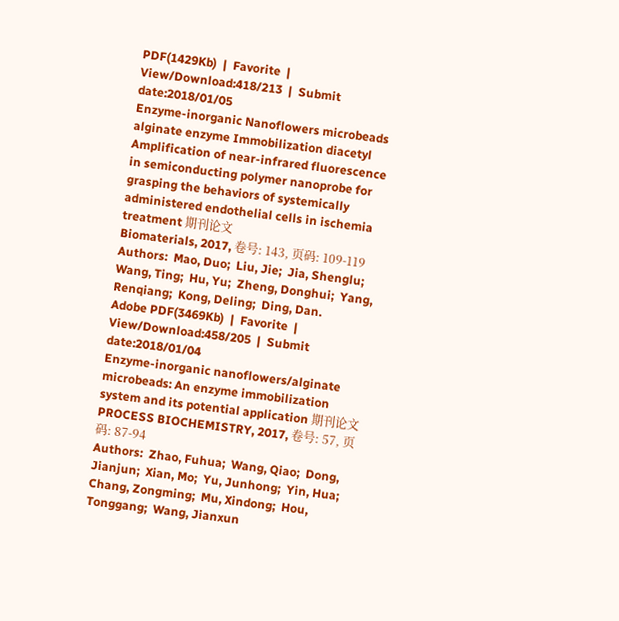PDF(1429Kb)  |  Favorite  |  View/Download:418/213  |  Submit date:2018/01/05
Enzyme-inorganic Nanoflowers microbeads alginate enzyme Immobilization diacetyl
Amplification of near-infrared fluorescence in semiconducting polymer nanoprobe for grasping the behaviors of systemically administered endothelial cells in ischemia treatment 期刊论文
Biomaterials, 2017, 卷号: 143, 页码: 109-119
Authors:  Mao, Duo;  Liu, Jie;  Jia, Shenglu;  Wang, Ting;  Hu, Yu;  Zheng, Donghui;  Yang, Renqiang;  Kong, Deling;  Ding, Dan.
Adobe PDF(3469Kb)  |  Favorite  |  View/Download:458/205  |  Submit date:2018/01/04
Enzyme-inorganic nanoflowers/alginate microbeads: An enzyme immobilization system and its potential application 期刊论文
PROCESS BIOCHEMISTRY, 2017, 卷号: 57, 页码: 87-94
Authors:  Zhao, Fuhua;  Wang, Qiao;  Dong, Jianjun;  Xian, Mo;  Yu, Junhong;  Yin, Hua;  Chang, Zongming;  Mu, Xindong;  Hou, Tonggang;  Wang, Jianxun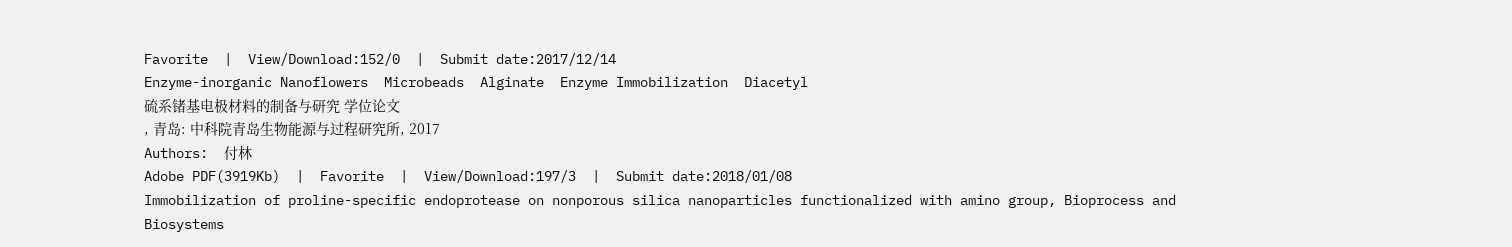Favorite  |  View/Download:152/0  |  Submit date:2017/12/14
Enzyme-inorganic Nanoflowers  Microbeads  Alginate  Enzyme Immobilization  Diacetyl
硫系锗基电极材料的制备与研究 学位论文
, 青岛: 中科院青岛生物能源与过程研究所, 2017
Authors:  付林
Adobe PDF(3919Kb)  |  Favorite  |  View/Download:197/3  |  Submit date:2018/01/08
Immobilization of proline-specific endoprotease on nonporous silica nanoparticles functionalized with amino group, Bioprocess and Biosystems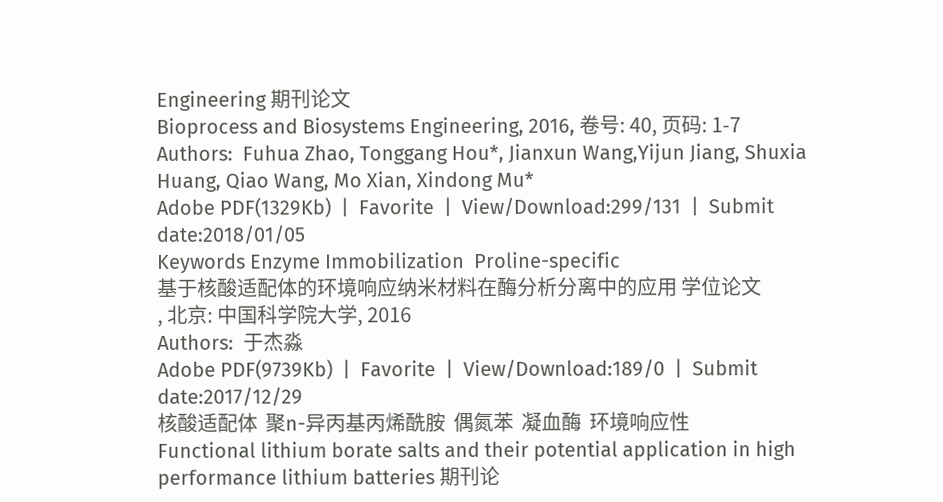Engineering 期刊论文
Bioprocess and Biosystems Engineering, 2016, 卷号: 40, 页码: 1-7
Authors:  Fuhua Zhao, Tonggang Hou*, Jianxun Wang,Yijun Jiang, Shuxia Huang, Qiao Wang, Mo Xian, Xindong Mu*
Adobe PDF(1329Kb)  |  Favorite  |  View/Download:299/131  |  Submit date:2018/01/05
Keywords Enzyme Immobilization  Proline-specific
基于核酸适配体的环境响应纳米材料在酶分析分离中的应用 学位论文
, 北京: 中国科学院大学, 2016
Authors:  于杰淼
Adobe PDF(9739Kb)  |  Favorite  |  View/Download:189/0  |  Submit date:2017/12/29
核酸适配体  聚n-异丙基丙烯酰胺  偶氮苯  凝血酶  环境响应性
Functional lithium borate salts and their potential application in high performance lithium batteries 期刊论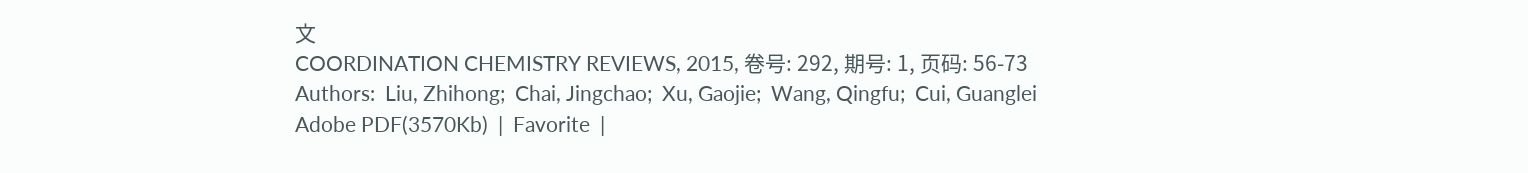文
COORDINATION CHEMISTRY REVIEWS, 2015, 卷号: 292, 期号: 1, 页码: 56-73
Authors:  Liu, Zhihong;  Chai, Jingchao;  Xu, Gaojie;  Wang, Qingfu;  Cui, Guanglei
Adobe PDF(3570Kb)  |  Favorite  |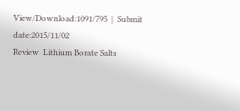View/Download:1091/795  |  Submit date:2015/11/02
Review  Lithium Borate Salts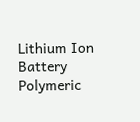Lithium Ion Battery  Polymeric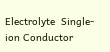Electrolyte  Single-ion Conductor